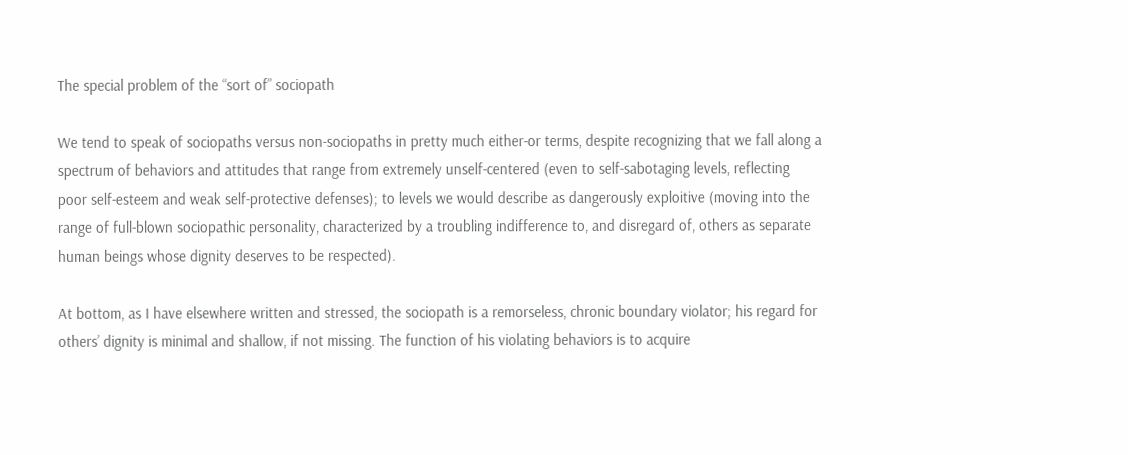The special problem of the “sort of” sociopath

We tend to speak of sociopaths versus non-sociopaths in pretty much either-or terms, despite recognizing that we fall along a spectrum of behaviors and attitudes that range from extremely unself-centered (even to self-sabotaging levels, reflecting poor self-esteem and weak self-protective defenses); to levels we would describe as dangerously exploitive (moving into the range of full-blown sociopathic personality, characterized by a troubling indifference to, and disregard of, others as separate human beings whose dignity deserves to be respected).

At bottom, as I have elsewhere written and stressed, the sociopath is a remorseless, chronic boundary violator; his regard for others’ dignity is minimal and shallow, if not missing. The function of his violating behaviors is to acquire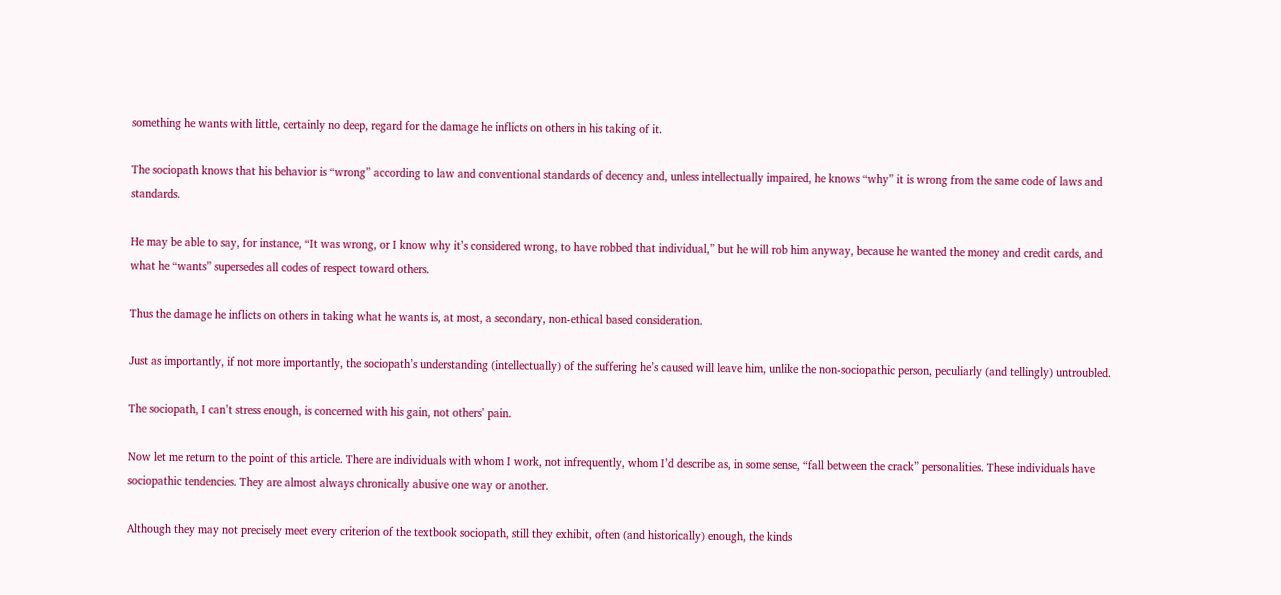something he wants with little, certainly no deep, regard for the damage he inflicts on others in his taking of it.

The sociopath knows that his behavior is “wrong” according to law and conventional standards of decency and, unless intellectually impaired, he knows “why” it is wrong from the same code of laws and standards.

He may be able to say, for instance, “It was wrong, or I know why it’s considered wrong, to have robbed that individual,” but he will rob him anyway, because he wanted the money and credit cards, and what he “wants” supersedes all codes of respect toward others.

Thus the damage he inflicts on others in taking what he wants is, at most, a secondary, non-ethical based consideration.

Just as importantly, if not more importantly, the sociopath’s understanding (intellectually) of the suffering he’s caused will leave him, unlike the non-sociopathic person, peculiarly (and tellingly) untroubled.

The sociopath, I can’t stress enough, is concerned with his gain, not others’ pain.

Now let me return to the point of this article. There are individuals with whom I work, not infrequently, whom I’d describe as, in some sense, “fall between the crack” personalities. These individuals have sociopathic tendencies. They are almost always chronically abusive one way or another.

Although they may not precisely meet every criterion of the textbook sociopath, still they exhibit, often (and historically) enough, the kinds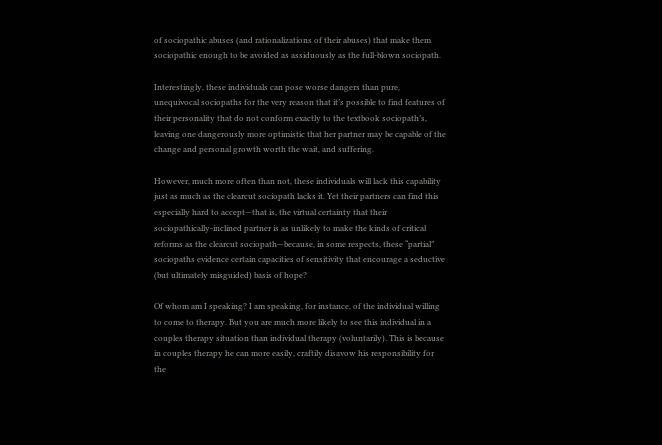of sociopathic abuses (and rationalizations of their abuses) that make them sociopathic enough to be avoided as assiduously as the full-blown sociopath.

Interestingly, these individuals can pose worse dangers than pure, unequivocal sociopaths for the very reason that it’s possible to find features of their personality that do not conform exactly to the textbook sociopath’s, leaving one dangerously more optimistic that her partner may be capable of the change and personal growth worth the wait, and suffering.

However, much more often than not, these individuals will lack this capability just as much as the clearcut sociopath lacks it. Yet their partners can find this especially hard to accept—that is, the virtual certainty that their sociopathically-inclined partner is as unlikely to make the kinds of critical reforms as the clearcut sociopath—because, in some respects, these “partial” sociopaths evidence certain capacities of sensitivity that encourage a seductive (but ultimately misguided) basis of hope?

Of whom am I speaking? I am speaking, for instance, of the individual willing to come to therapy. But you are much more likely to see this individual in a couples therapy situation than individual therapy (voluntarily). This is because in couples therapy he can more easily, craftily disavow his responsibility for the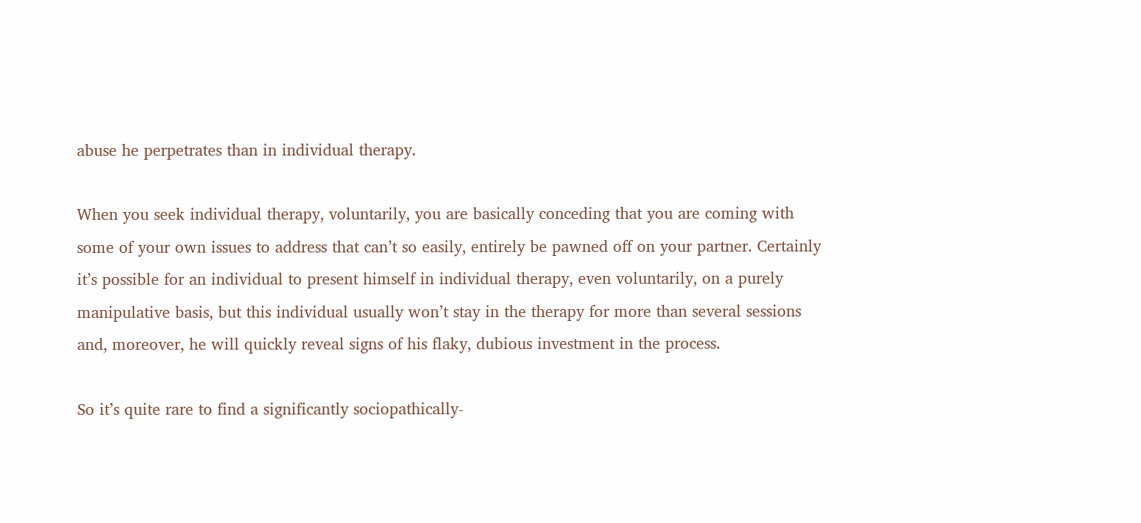abuse he perpetrates than in individual therapy.

When you seek individual therapy, voluntarily, you are basically conceding that you are coming with some of your own issues to address that can’t so easily, entirely be pawned off on your partner. Certainly it’s possible for an individual to present himself in individual therapy, even voluntarily, on a purely manipulative basis, but this individual usually won’t stay in the therapy for more than several sessions and, moreover, he will quickly reveal signs of his flaky, dubious investment in the process.

So it’s quite rare to find a significantly sociopathically-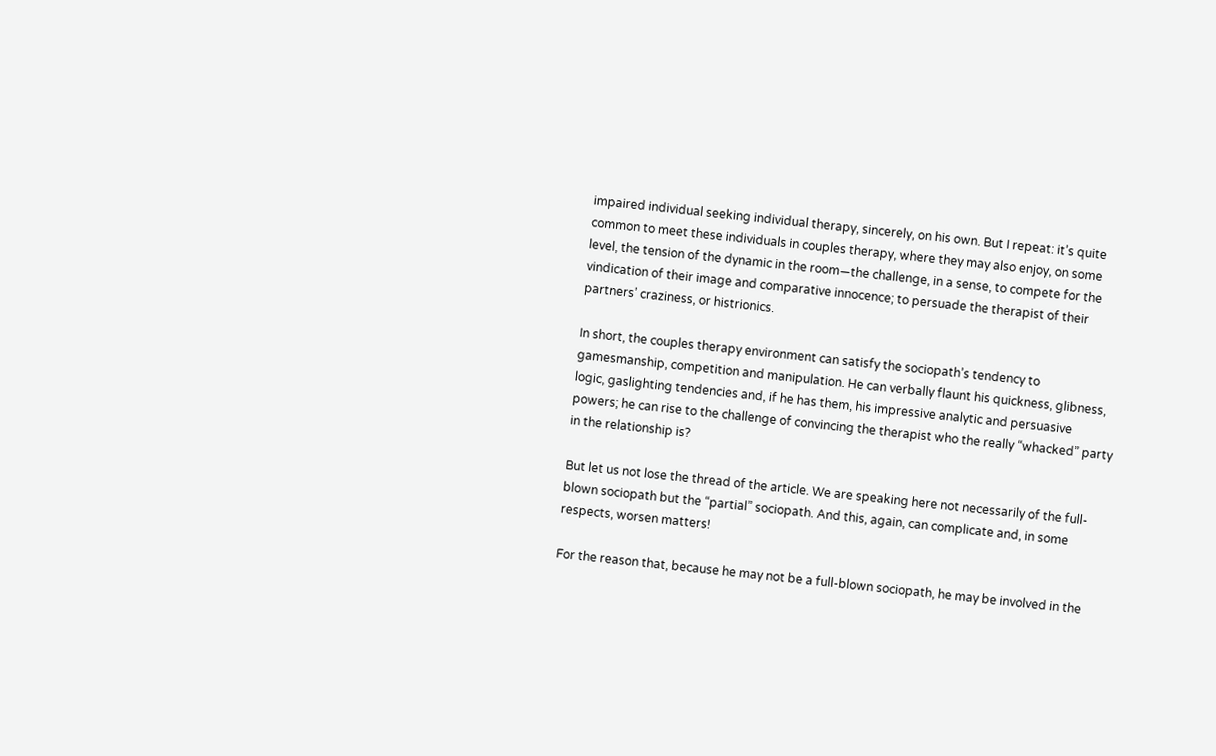impaired individual seeking individual therapy, sincerely, on his own. But I repeat: it’s quite common to meet these individuals in couples therapy, where they may also enjoy, on some level, the tension of the dynamic in the room—the challenge, in a sense, to compete for the vindication of their image and comparative innocence; to persuade the therapist of their partners’ craziness, or histrionics.

In short, the couples therapy environment can satisfy the sociopath’s tendency to gamesmanship, competition and manipulation. He can verbally flaunt his quickness, glibness, logic, gaslighting tendencies and, if he has them, his impressive analytic and persuasive powers; he can rise to the challenge of convincing the therapist who the really “whacked” party in the relationship is?

But let us not lose the thread of the article. We are speaking here not necessarily of the full-blown sociopath but the “partial” sociopath. And this, again, can complicate and, in some respects, worsen matters!

For the reason that, because he may not be a full-blown sociopath, he may be involved in the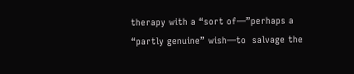therapy with a “sort of—”perhaps a “partly genuine” wish—to  salvage the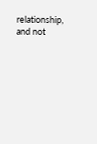relationship, and not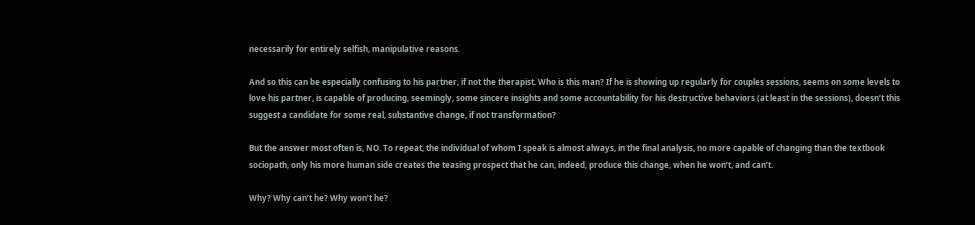necessarily for entirely selfish, manipulative reasons.

And so this can be especially confusing to his partner, if not the therapist. Who is this man? If he is showing up regularly for couples sessions, seems on some levels to love his partner, is capable of producing, seemingly, some sincere insights and some accountability for his destructive behaviors (at least in the sessions), doesn’t this suggest a candidate for some real, substantive change, if not transformation?

But the answer most often is, NO. To repeat, the individual of whom I speak is almost always, in the final analysis, no more capable of changing than the textbook sociopath, only his more human side creates the teasing prospect that he can, indeed, produce this change, when he won’t, and can’t.

Why? Why can’t he? Why won’t he?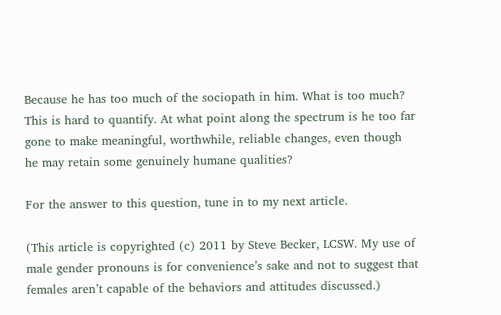Because he has too much of the sociopath in him. What is too much? This is hard to quantify. At what point along the spectrum is he too far gone to make meaningful, worthwhile, reliable changes, even though he may retain some genuinely humane qualities?

For the answer to this question, tune in to my next article.

(This article is copyrighted (c) 2011 by Steve Becker, LCSW. My use of male gender pronouns is for convenience’s sake and not to suggest that females aren’t capable of the behaviors and attitudes discussed.)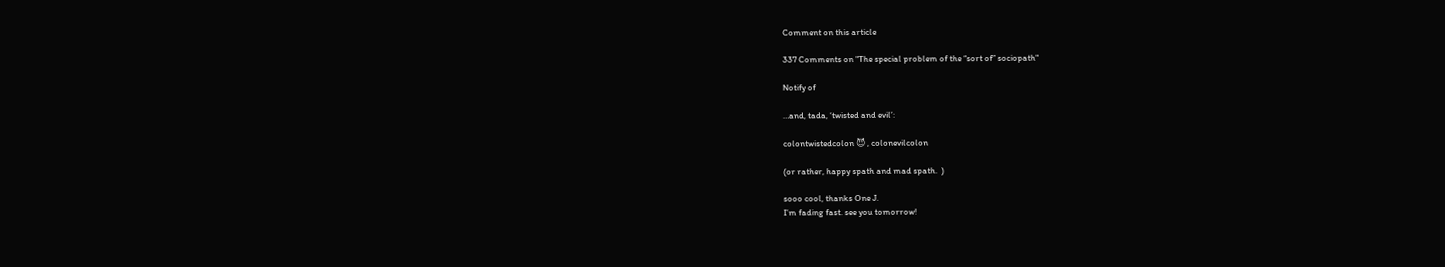Comment on this article

337 Comments on "The special problem of the “sort of” sociopath"

Notify of

…and, tada, ‘twisted and evil’:

colontwistedcolon 😈 , colonevilcolon

(or rather, happy spath and mad spath.  )

sooo cool, thanks One J.
I’m fading fast. see you tomorrow!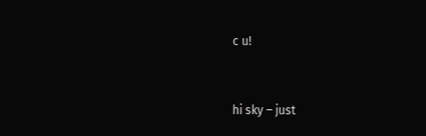c u!


hi sky – just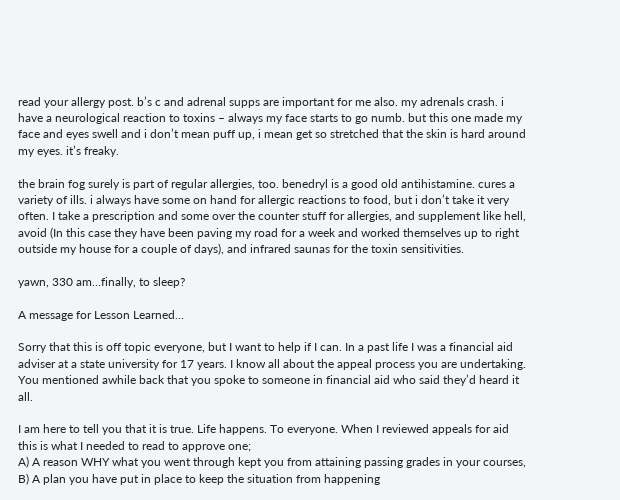read your allergy post. b’s c and adrenal supps are important for me also. my adrenals crash. i have a neurological reaction to toxins – always my face starts to go numb. but this one made my face and eyes swell and i don’t mean puff up, i mean get so stretched that the skin is hard around my eyes. it’s freaky.

the brain fog surely is part of regular allergies, too. benedryl is a good old antihistamine. cures a variety of ills. i always have some on hand for allergic reactions to food, but i don’t take it very often. I take a prescription and some over the counter stuff for allergies, and supplement like hell, avoid (In this case they have been paving my road for a week and worked themselves up to right outside my house for a couple of days), and infrared saunas for the toxin sensitivities.

yawn, 330 am…finally, to sleep?

A message for Lesson Learned…

Sorry that this is off topic everyone, but I want to help if I can. In a past life I was a financial aid adviser at a state university for 17 years. I know all about the appeal process you are undertaking. You mentioned awhile back that you spoke to someone in financial aid who said they’d heard it all.

I am here to tell you that it is true. Life happens. To everyone. When I reviewed appeals for aid this is what I needed to read to approve one;
A) A reason WHY what you went through kept you from attaining passing grades in your courses,
B) A plan you have put in place to keep the situation from happening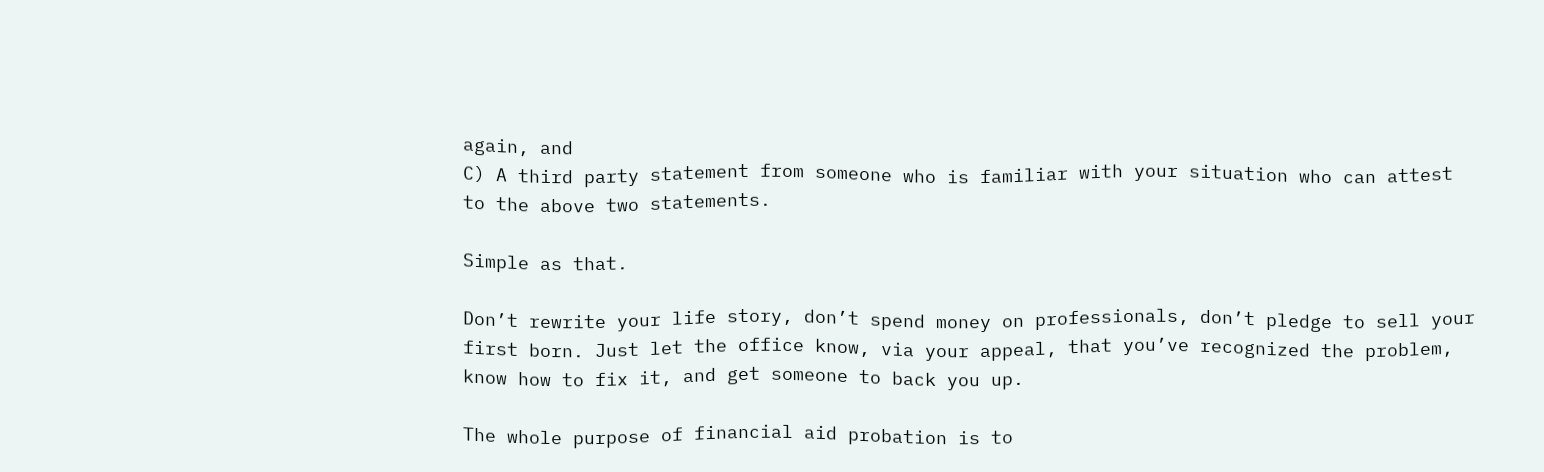again, and
C) A third party statement from someone who is familiar with your situation who can attest to the above two statements.

Simple as that.

Don’t rewrite your life story, don’t spend money on professionals, don’t pledge to sell your first born. Just let the office know, via your appeal, that you’ve recognized the problem, know how to fix it, and get someone to back you up.

The whole purpose of financial aid probation is to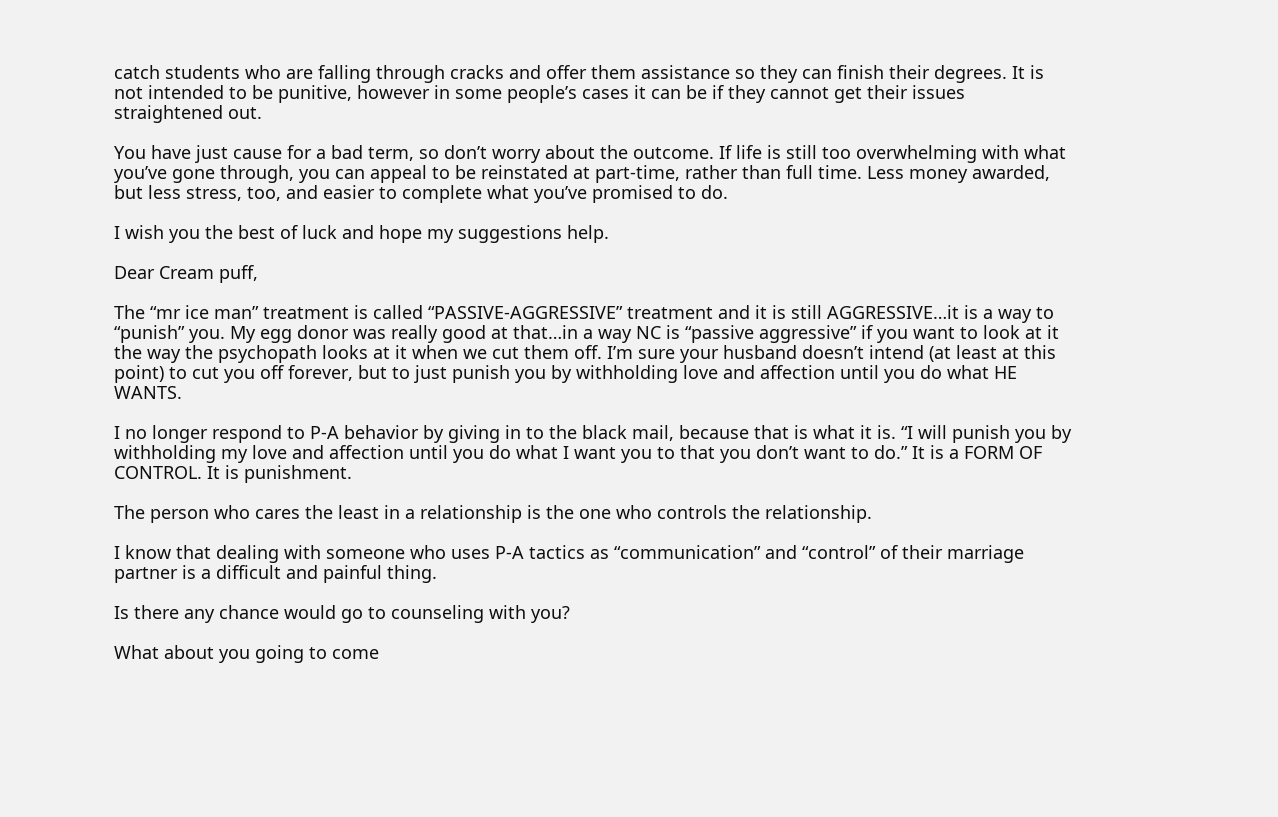catch students who are falling through cracks and offer them assistance so they can finish their degrees. It is not intended to be punitive, however in some people’s cases it can be if they cannot get their issues straightened out.

You have just cause for a bad term, so don’t worry about the outcome. If life is still too overwhelming with what you’ve gone through, you can appeal to be reinstated at part-time, rather than full time. Less money awarded, but less stress, too, and easier to complete what you’ve promised to do.

I wish you the best of luck and hope my suggestions help.

Dear Cream puff,

The “mr ice man” treatment is called “PASSIVE-AGGRESSIVE” treatment and it is still AGGRESSIVE…it is a way to “punish” you. My egg donor was really good at that…in a way NC is “passive aggressive” if you want to look at it the way the psychopath looks at it when we cut them off. I’m sure your husband doesn’t intend (at least at this point) to cut you off forever, but to just punish you by withholding love and affection until you do what HE WANTS.

I no longer respond to P-A behavior by giving in to the black mail, because that is what it is. “I will punish you by withholding my love and affection until you do what I want you to that you don’t want to do.” It is a FORM OF CONTROL. It is punishment.

The person who cares the least in a relationship is the one who controls the relationship.

I know that dealing with someone who uses P-A tactics as “communication” and “control” of their marriage partner is a difficult and painful thing.

Is there any chance would go to counseling with you?

What about you going to come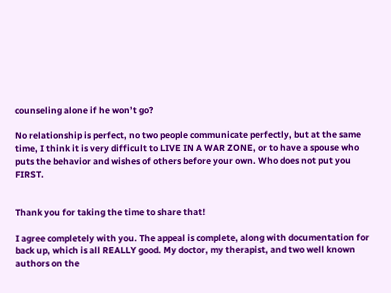counseling alone if he won’t go?

No relationship is perfect, no two people communicate perfectly, but at the same time, I think it is very difficult to LIVE IN A WAR ZONE, or to have a spouse who puts the behavior and wishes of others before your own. Who does not put you FIRST.


Thank you for taking the time to share that!

I agree completely with you. The appeal is complete, along with documentation for back up, which is all REALLY good. My doctor, my therapist, and two well known authors on the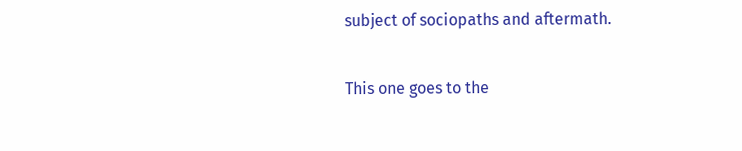subject of sociopaths and aftermath.

This one goes to the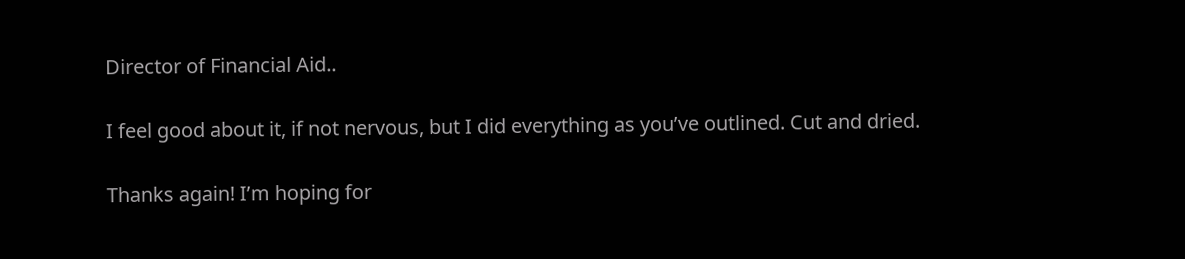Director of Financial Aid..

I feel good about it, if not nervous, but I did everything as you’ve outlined. Cut and dried.

Thanks again! I’m hoping for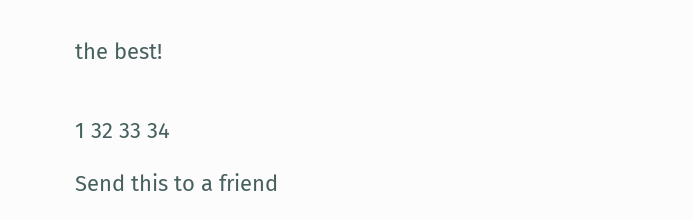the best!


1 32 33 34

Send this to a friend